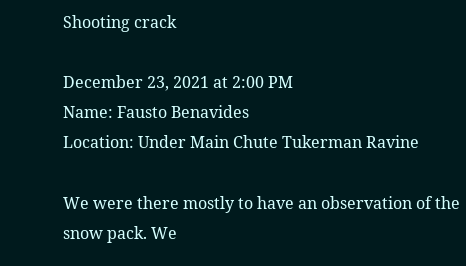Shooting crack

December 23, 2021 at 2:00 PM
Name: Fausto Benavides
Location: Under Main Chute Tukerman Ravine

We were there mostly to have an observation of the snow pack. We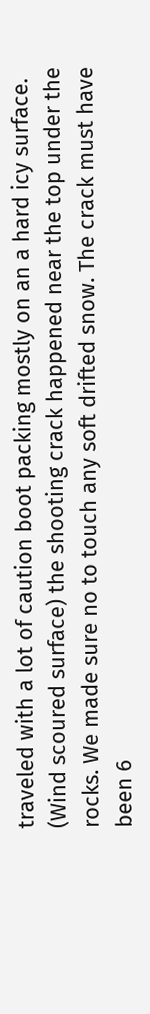traveled with a lot of caution boot packing mostly on an a hard icy surface. (Wind scoured surface) the shooting crack happened near the top under the rocks. We made sure no to touch any soft drifted snow. The crack must have been 6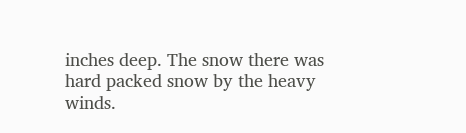inches deep. The snow there was hard packed snow by the heavy winds.